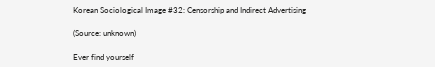Korean Sociological Image #32: Censorship and Indirect Advertising

(Source: unknown)

Ever find yourself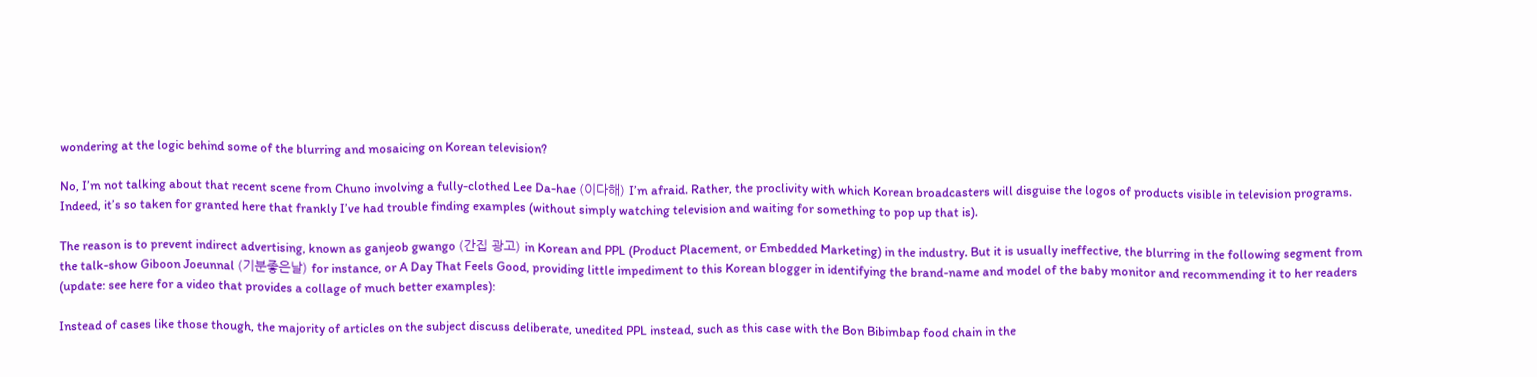wondering at the logic behind some of the blurring and mosaicing on Korean television?

No, I’m not talking about that recent scene from Chuno involving a fully-clothed Lee Da-hae (이다해) I’m afraid. Rather, the proclivity with which Korean broadcasters will disguise the logos of products visible in television programs. Indeed, it’s so taken for granted here that frankly I’ve had trouble finding examples (without simply watching television and waiting for something to pop up that is).

The reason is to prevent indirect advertising, known as ganjeob gwango (간집 광고) in Korean and PPL (Product Placement, or Embedded Marketing) in the industry. But it is usually ineffective, the blurring in the following segment from the talk-show Giboon Joeunnal (기분좋은날) for instance, or A Day That Feels Good, providing little impediment to this Korean blogger in identifying the brand-name and model of the baby monitor and recommending it to her readers (update: see here for a video that provides a collage of much better examples):

Instead of cases like those though, the majority of articles on the subject discuss deliberate, unedited PPL instead, such as this case with the Bon Bibimbap food chain in the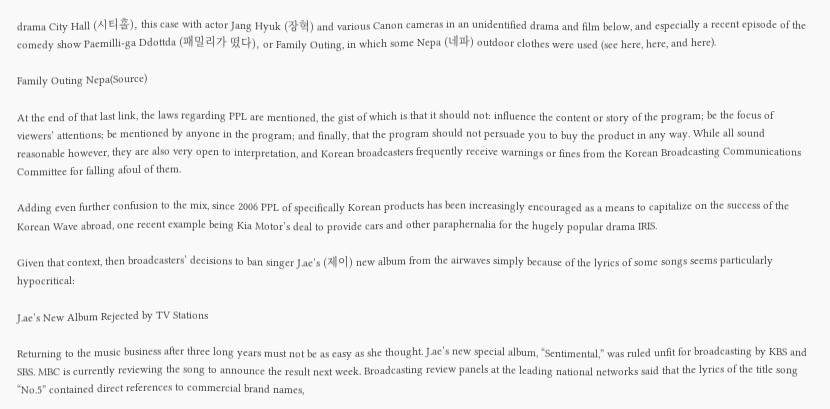drama City Hall (시티홀), this case with actor Jang Hyuk (장혁) and various Canon cameras in an unidentified drama and film below, and especially a recent episode of the comedy show Paemilli-ga Ddottda (패밀리가 떴다), or Family Outing, in which some Nepa (네파) outdoor clothes were used (see here, here, and here).

Family Outing Nepa(Source)

At the end of that last link, the laws regarding PPL are mentioned, the gist of which is that it should not: influence the content or story of the program; be the focus of viewers’ attentions; be mentioned by anyone in the program; and finally, that the program should not persuade you to buy the product in any way. While all sound reasonable however, they are also very open to interpretation, and Korean broadcasters frequently receive warnings or fines from the Korean Broadcasting Communications Committee for falling afoul of them.

Adding even further confusion to the mix, since 2006 PPL of specifically Korean products has been increasingly encouraged as a means to capitalize on the success of the Korean Wave abroad, one recent example being Kia Motor’s deal to provide cars and other paraphernalia for the hugely popular drama IRIS.

Given that context, then broadcasters’ decisions to ban singer J.ae’s (제이) new album from the airwaves simply because of the lyrics of some songs seems particularly hypocritical:

J.ae’s New Album Rejected by TV Stations

Returning to the music business after three long years must not be as easy as she thought. J.ae’s new special album, “Sentimental,” was ruled unfit for broadcasting by KBS and SBS. MBC is currently reviewing the song to announce the result next week. Broadcasting review panels at the leading national networks said that the lyrics of the title song “No.5” contained direct references to commercial brand names,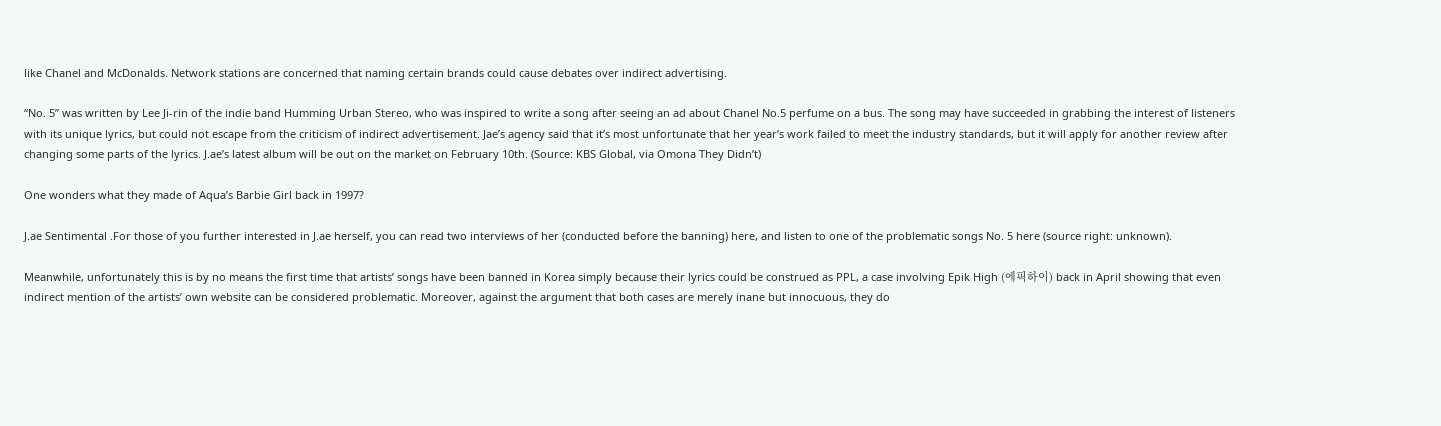like Chanel and McDonalds. Network stations are concerned that naming certain brands could cause debates over indirect advertising.

“No. 5” was written by Lee Ji-rin of the indie band Humming Urban Stereo, who was inspired to write a song after seeing an ad about Chanel No.5 perfume on a bus. The song may have succeeded in grabbing the interest of listeners with its unique lyrics, but could not escape from the criticism of indirect advertisement. Jae’s agency said that it’s most unfortunate that her year’s work failed to meet the industry standards, but it will apply for another review after changing some parts of the lyrics. J.ae’s latest album will be out on the market on February 10th. (Source: KBS Global, via Omona They Didn’t)

One wonders what they made of Aqua’s Barbie Girl back in 1997?

J.ae Sentimental .For those of you further interested in J.ae herself, you can read two interviews of her (conducted before the banning) here, and listen to one of the problematic songs No. 5 here (source right: unknown).

Meanwhile, unfortunately this is by no means the first time that artists’ songs have been banned in Korea simply because their lyrics could be construed as PPL, a case involving Epik High (에픽하이) back in April showing that even indirect mention of the artists’ own website can be considered problematic. Moreover, against the argument that both cases are merely inane but innocuous, they do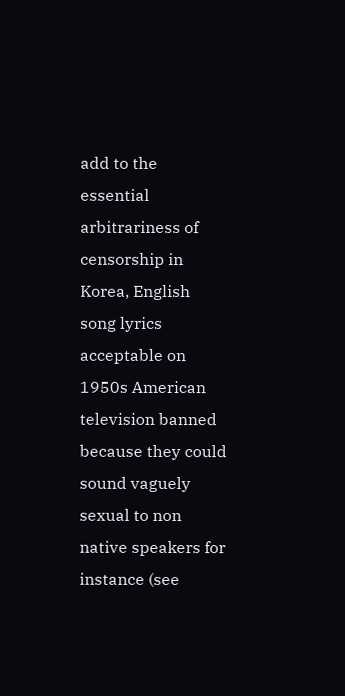add to the essential arbitrariness of censorship in Korea, English song lyrics acceptable on 1950s American television banned because they could sound vaguely sexual to non native speakers for instance (see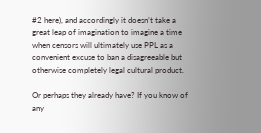#2 here), and accordingly it doesn’t take a great leap of imagination to imagine a time when censors will ultimately use PPL as a convenient excuse to ban a disagreeable but otherwise completely legal cultural product.

Or perhaps they already have? If you know of any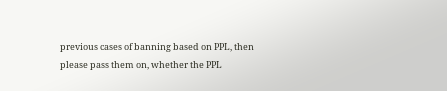previous cases of banning based on PPL, then please pass them on, whether the PPL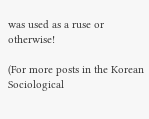was used as a ruse or otherwise!

(For more posts in the Korean Sociological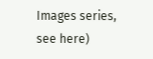Images series, see here)